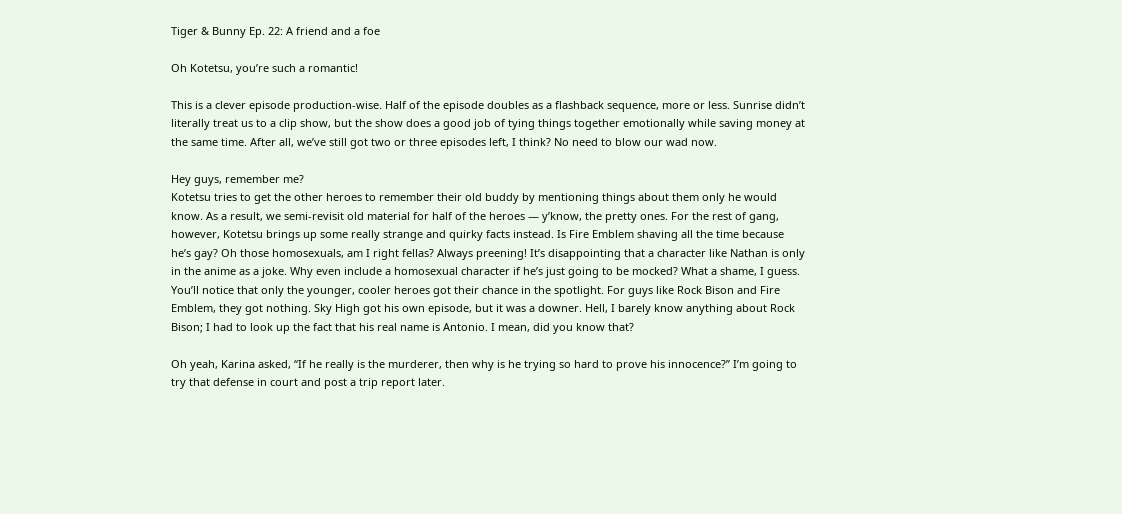Tiger & Bunny Ep. 22: A friend and a foe

Oh Kotetsu, you’re such a romantic!

This is a clever episode production-wise. Half of the episode doubles as a flashback sequence, more or less. Sunrise didn’t literally treat us to a clip show, but the show does a good job of tying things together emotionally while saving money at the same time. After all, we’ve still got two or three episodes left, I think? No need to blow our wad now.

Hey guys, remember me?
Kotetsu tries to get the other heroes to remember their old buddy by mentioning things about them only he would know. As a result, we semi-revisit old material for half of the heroes — y’know, the pretty ones. For the rest of gang, however, Kotetsu brings up some really strange and quirky facts instead. Is Fire Emblem shaving all the time because he’s gay? Oh those homosexuals, am I right fellas? Always preening! It’s disappointing that a character like Nathan is only in the anime as a joke. Why even include a homosexual character if he’s just going to be mocked? What a shame, I guess. You’ll notice that only the younger, cooler heroes got their chance in the spotlight. For guys like Rock Bison and Fire Emblem, they got nothing. Sky High got his own episode, but it was a downer. Hell, I barely know anything about Rock Bison; I had to look up the fact that his real name is Antonio. I mean, did you know that?

Oh yeah, Karina asked, “If he really is the murderer, then why is he trying so hard to prove his innocence?” I’m going to try that defense in court and post a trip report later.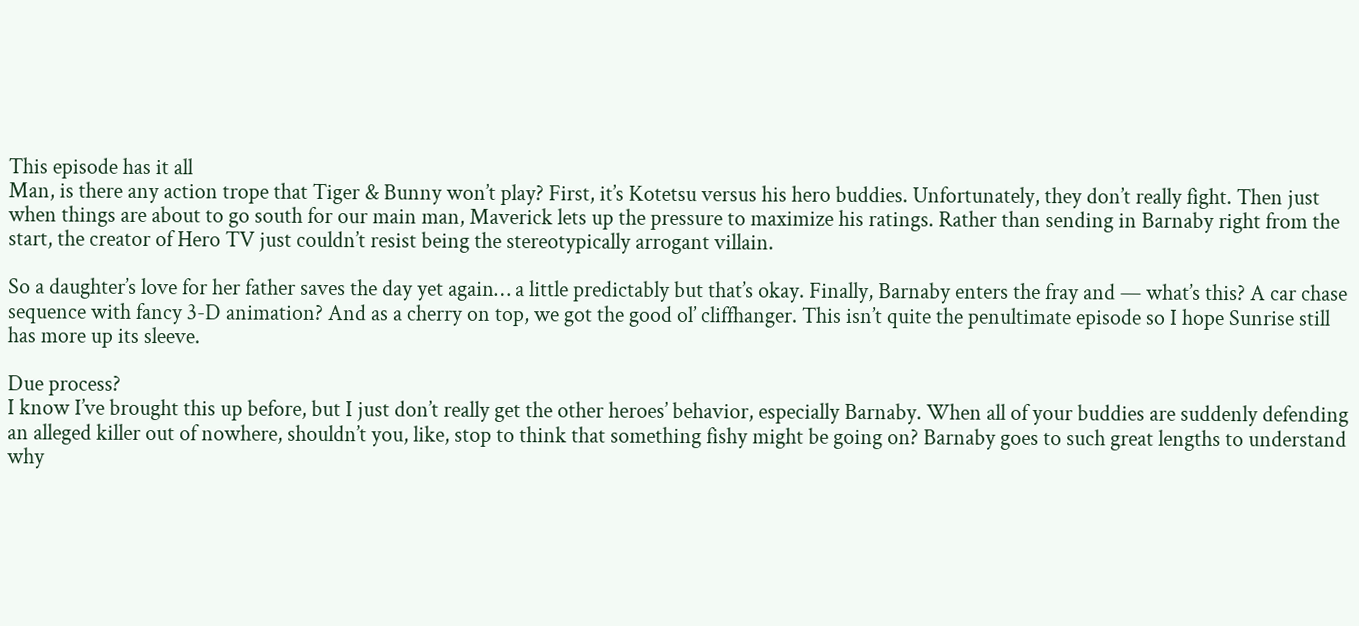This episode has it all
Man, is there any action trope that Tiger & Bunny won’t play? First, it’s Kotetsu versus his hero buddies. Unfortunately, they don’t really fight. Then just when things are about to go south for our main man, Maverick lets up the pressure to maximize his ratings. Rather than sending in Barnaby right from the start, the creator of Hero TV just couldn’t resist being the stereotypically arrogant villain.

So a daughter’s love for her father saves the day yet again… a little predictably but that’s okay. Finally, Barnaby enters the fray and — what’s this? A car chase sequence with fancy 3-D animation? And as a cherry on top, we got the good ol’ cliffhanger. This isn’t quite the penultimate episode so I hope Sunrise still has more up its sleeve.

Due process?
I know I’ve brought this up before, but I just don’t really get the other heroes’ behavior, especially Barnaby. When all of your buddies are suddenly defending an alleged killer out of nowhere, shouldn’t you, like, stop to think that something fishy might be going on? Barnaby goes to such great lengths to understand why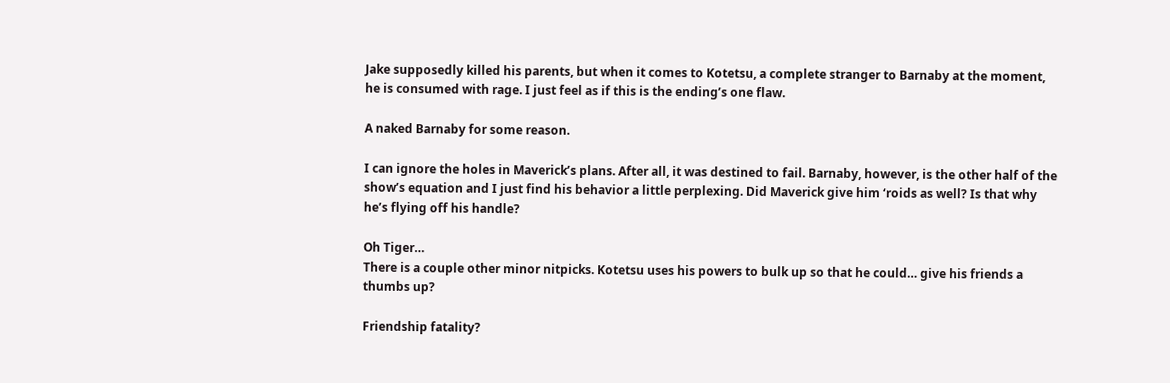Jake supposedly killed his parents, but when it comes to Kotetsu, a complete stranger to Barnaby at the moment, he is consumed with rage. I just feel as if this is the ending’s one flaw.

A naked Barnaby for some reason.

I can ignore the holes in Maverick’s plans. After all, it was destined to fail. Barnaby, however, is the other half of the show’s equation and I just find his behavior a little perplexing. Did Maverick give him ‘roids as well? Is that why he’s flying off his handle?

Oh Tiger…
There is a couple other minor nitpicks. Kotetsu uses his powers to bulk up so that he could… give his friends a thumbs up?

Friendship fatality?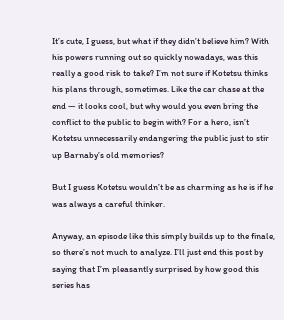It’s cute, I guess, but what if they didn’t believe him? With his powers running out so quickly nowadays, was this really a good risk to take? I’m not sure if Kotetsu thinks his plans through, sometimes. Like the car chase at the end — it looks cool, but why would you even bring the conflict to the public to begin with? For a hero, isn’t Kotetsu unnecessarily endangering the public just to stir up Barnaby’s old memories?

But I guess Kotetsu wouldn’t be as charming as he is if he was always a careful thinker.

Anyway, an episode like this simply builds up to the finale, so there’s not much to analyze. I’ll just end this post by saying that I’m pleasantly surprised by how good this series has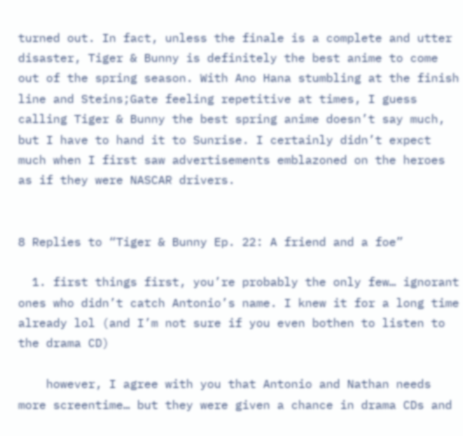turned out. In fact, unless the finale is a complete and utter disaster, Tiger & Bunny is definitely the best anime to come out of the spring season. With Ano Hana stumbling at the finish line and Steins;Gate feeling repetitive at times, I guess calling Tiger & Bunny the best spring anime doesn’t say much, but I have to hand it to Sunrise. I certainly didn’t expect much when I first saw advertisements emblazoned on the heroes as if they were NASCAR drivers.


8 Replies to “Tiger & Bunny Ep. 22: A friend and a foe”

  1. first things first, you’re probably the only few… ignorant ones who didn’t catch Antonio’s name. I knew it for a long time already lol (and I’m not sure if you even bothen to listen to the drama CD)

    however, I agree with you that Antonio and Nathan needs more screentime… but they were given a chance in drama CDs and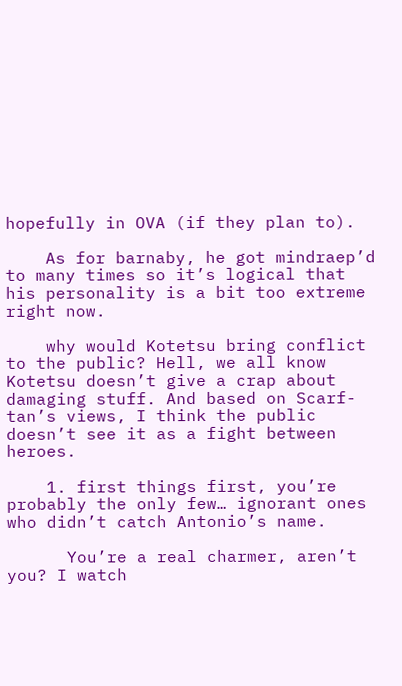hopefully in OVA (if they plan to).

    As for barnaby, he got mindraep’d to many times so it’s logical that his personality is a bit too extreme right now.

    why would Kotetsu bring conflict to the public? Hell, we all know Kotetsu doesn’t give a crap about damaging stuff. And based on Scarf-tan’s views, I think the public doesn’t see it as a fight between heroes.

    1. first things first, you’re probably the only few… ignorant ones who didn’t catch Antonio’s name.

      You’re a real charmer, aren’t you? I watch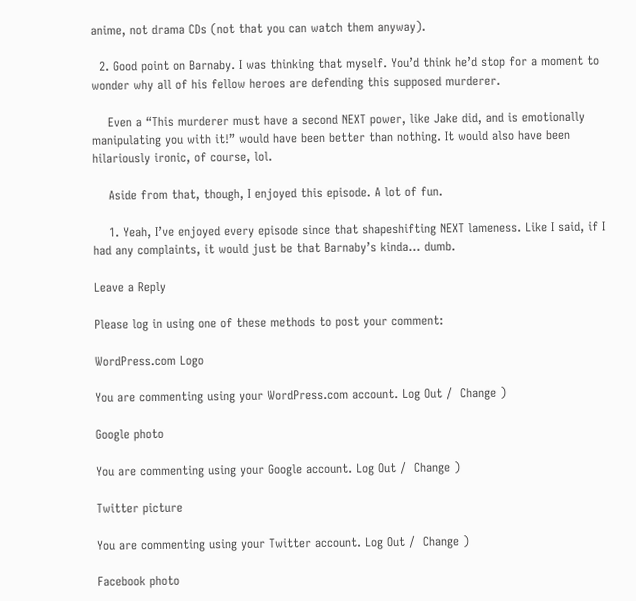anime, not drama CDs (not that you can watch them anyway).

  2. Good point on Barnaby. I was thinking that myself. You’d think he’d stop for a moment to wonder why all of his fellow heroes are defending this supposed murderer.

    Even a “This murderer must have a second NEXT power, like Jake did, and is emotionally manipulating you with it!” would have been better than nothing. It would also have been hilariously ironic, of course, lol.

    Aside from that, though, I enjoyed this episode. A lot of fun.

    1. Yeah, I’ve enjoyed every episode since that shapeshifting NEXT lameness. Like I said, if I had any complaints, it would just be that Barnaby’s kinda… dumb.

Leave a Reply

Please log in using one of these methods to post your comment:

WordPress.com Logo

You are commenting using your WordPress.com account. Log Out /  Change )

Google photo

You are commenting using your Google account. Log Out /  Change )

Twitter picture

You are commenting using your Twitter account. Log Out /  Change )

Facebook photo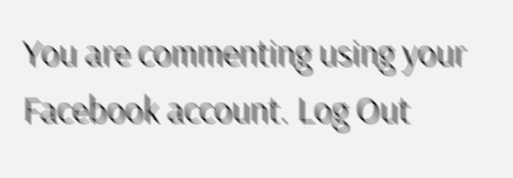You are commenting using your Facebook account. Log Out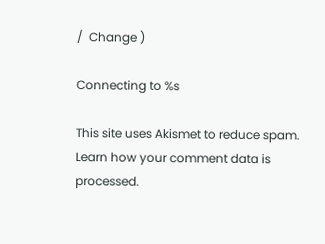/  Change )

Connecting to %s

This site uses Akismet to reduce spam. Learn how your comment data is processed.